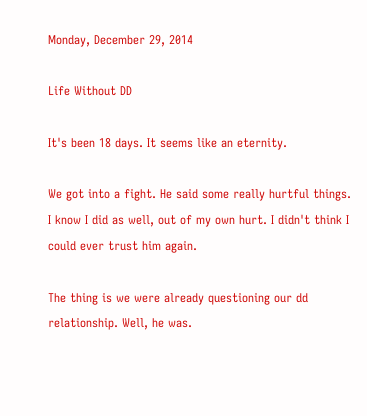Monday, December 29, 2014

Life Without DD

It's been 18 days. It seems like an eternity.

We got into a fight. He said some really hurtful things. I know I did as well, out of my own hurt. I didn't think I could ever trust him again.

The thing is we were already questioning our dd relationship. Well, he was.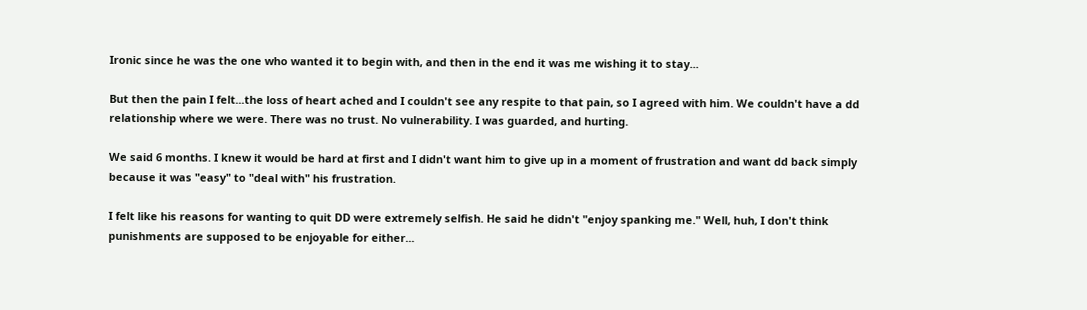Ironic since he was the one who wanted it to begin with, and then in the end it was me wishing it to stay...

But then the pain I felt...the loss of heart ached and I couldn't see any respite to that pain, so I agreed with him. We couldn't have a dd relationship where we were. There was no trust. No vulnerability. I was guarded, and hurting.

We said 6 months. I knew it would be hard at first and I didn't want him to give up in a moment of frustration and want dd back simply because it was "easy" to "deal with" his frustration.

I felt like his reasons for wanting to quit DD were extremely selfish. He said he didn't "enjoy spanking me." Well, huh, I don't think punishments are supposed to be enjoyable for either...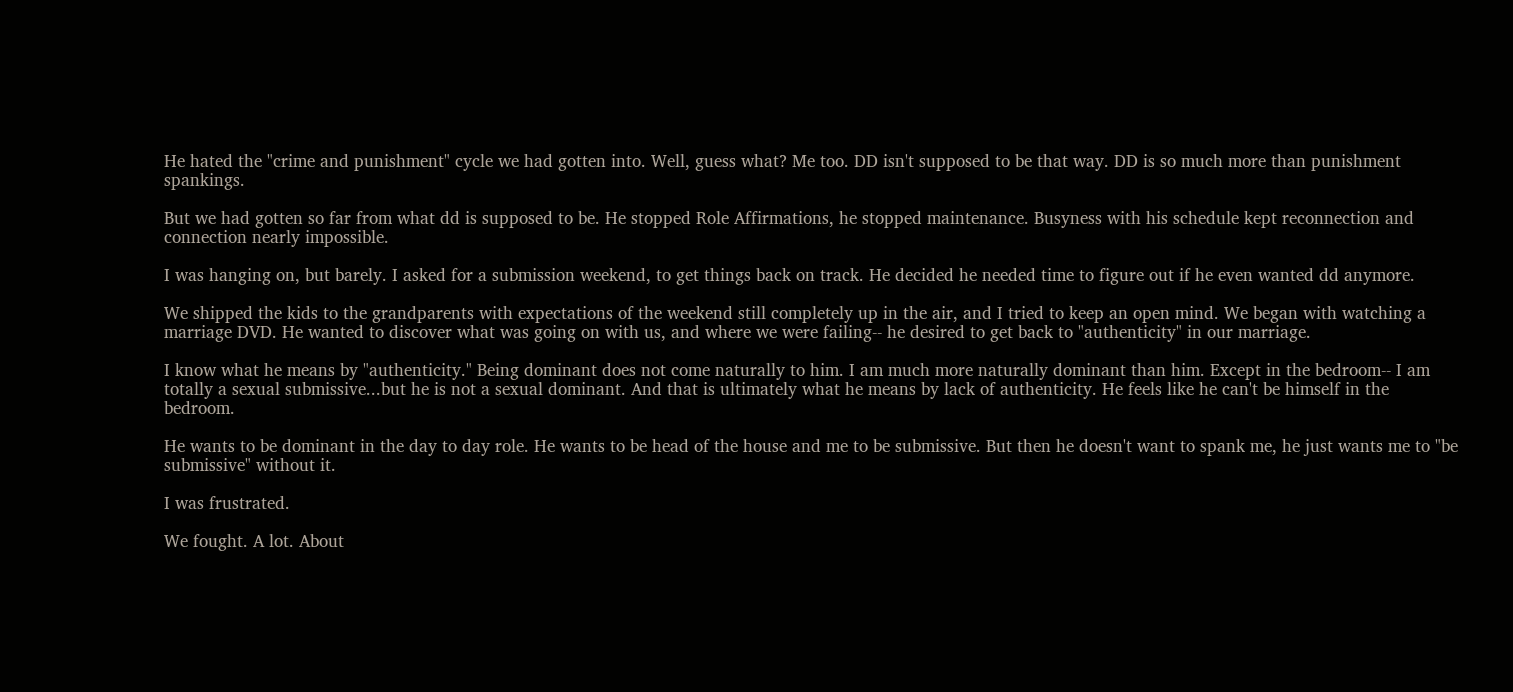He hated the "crime and punishment" cycle we had gotten into. Well, guess what? Me too. DD isn't supposed to be that way. DD is so much more than punishment spankings.

But we had gotten so far from what dd is supposed to be. He stopped Role Affirmations, he stopped maintenance. Busyness with his schedule kept reconnection and connection nearly impossible.

I was hanging on, but barely. I asked for a submission weekend, to get things back on track. He decided he needed time to figure out if he even wanted dd anymore.

We shipped the kids to the grandparents with expectations of the weekend still completely up in the air, and I tried to keep an open mind. We began with watching a marriage DVD. He wanted to discover what was going on with us, and where we were failing-- he desired to get back to "authenticity" in our marriage.

I know what he means by "authenticity." Being dominant does not come naturally to him. I am much more naturally dominant than him. Except in the bedroom-- I am totally a sexual submissive...but he is not a sexual dominant. And that is ultimately what he means by lack of authenticity. He feels like he can't be himself in the bedroom.

He wants to be dominant in the day to day role. He wants to be head of the house and me to be submissive. But then he doesn't want to spank me, he just wants me to "be submissive" without it.

I was frustrated.

We fought. A lot. About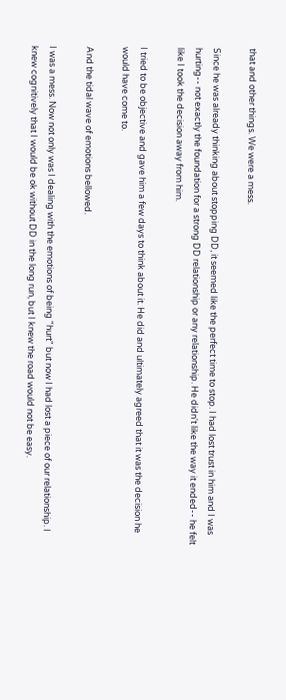that and other things. We were a mess.

Since he was already thinking about stopping DD, it seemed like the perfect time to stop. I had lost trust in him and I was hurting-- not exactly the foundation for a strong DD relationship or any relationship. He didn't like the way it ended-- he felt like I took the decision away from him.

I tried to be objective and gave him a few days to think about it. He did and ultimately agreed that it was the decision he would have come to.

And the tidal wave of emotions bellowed.

I was a mess. Now not only was I dealing with the emotions of being "hurt" but now I had lost a piece of our relationship. I knew cognitively that I would be ok without DD in the long run, but I knew the road would not be easy.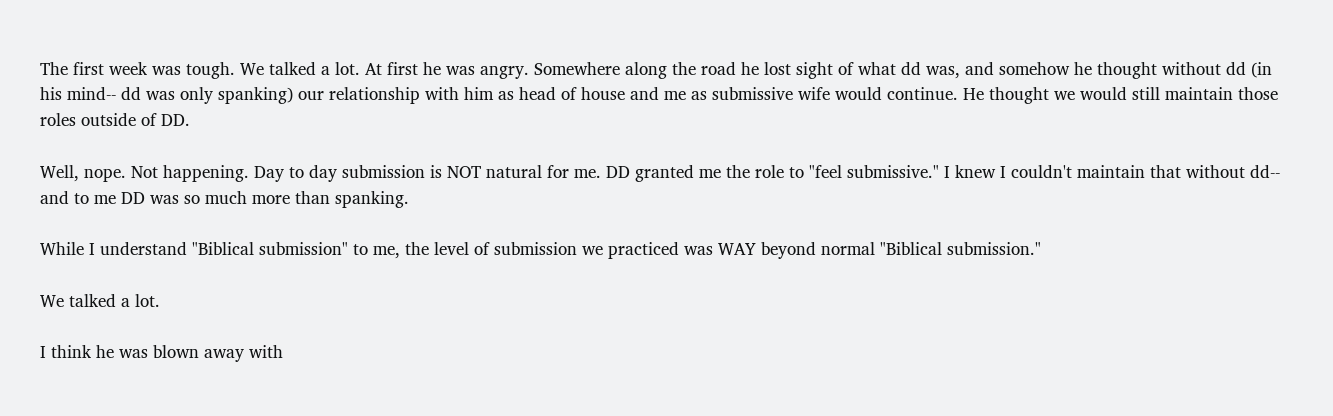The first week was tough. We talked a lot. At first he was angry. Somewhere along the road he lost sight of what dd was, and somehow he thought without dd (in his mind-- dd was only spanking) our relationship with him as head of house and me as submissive wife would continue. He thought we would still maintain those roles outside of DD.

Well, nope. Not happening. Day to day submission is NOT natural for me. DD granted me the role to "feel submissive." I knew I couldn't maintain that without dd-- and to me DD was so much more than spanking.

While I understand "Biblical submission" to me, the level of submission we practiced was WAY beyond normal "Biblical submission."

We talked a lot.

I think he was blown away with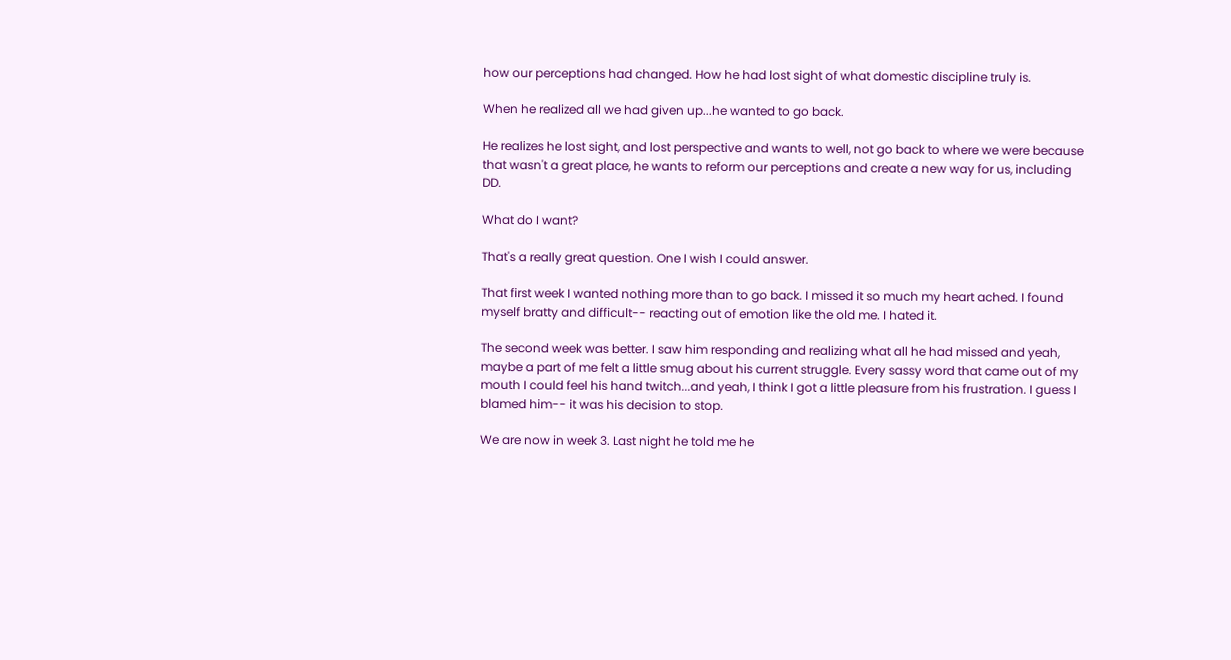how our perceptions had changed. How he had lost sight of what domestic discipline truly is.

When he realized all we had given up...he wanted to go back.

He realizes he lost sight, and lost perspective and wants to well, not go back to where we were because that wasn't a great place, he wants to reform our perceptions and create a new way for us, including DD.

What do I want?

That's a really great question. One I wish I could answer.

That first week I wanted nothing more than to go back. I missed it so much my heart ached. I found myself bratty and difficult-- reacting out of emotion like the old me. I hated it.

The second week was better. I saw him responding and realizing what all he had missed and yeah, maybe a part of me felt a little smug about his current struggle. Every sassy word that came out of my mouth I could feel his hand twitch...and yeah, I think I got a little pleasure from his frustration. I guess I blamed him-- it was his decision to stop.

We are now in week 3. Last night he told me he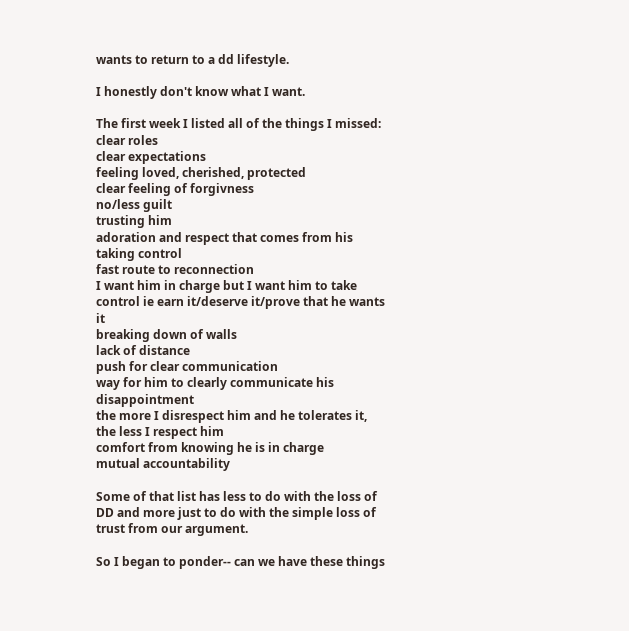wants to return to a dd lifestyle.

I honestly don't know what I want.

The first week I listed all of the things I missed:
clear roles
clear expectations
feeling loved, cherished, protected
clear feeling of forgivness
no/less guilt
trusting him
adoration and respect that comes from his taking control
fast route to reconnection
I want him in charge but I want him to take control ie earn it/deserve it/prove that he wants it
breaking down of walls
lack of distance
push for clear communication
way for him to clearly communicate his disappointment
the more I disrespect him and he tolerates it, the less I respect him
comfort from knowing he is in charge
mutual accountability

Some of that list has less to do with the loss of DD and more just to do with the simple loss of trust from our argument.

So I began to ponder-- can we have these things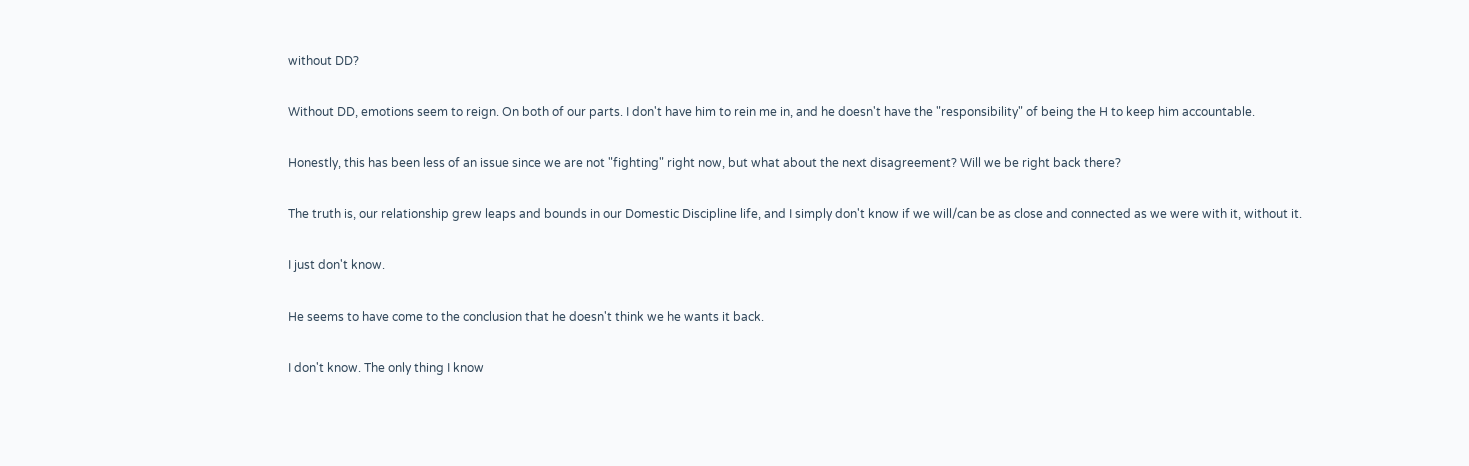without DD?

Without DD, emotions seem to reign. On both of our parts. I don't have him to rein me in, and he doesn't have the "responsibility" of being the H to keep him accountable.

Honestly, this has been less of an issue since we are not "fighting" right now, but what about the next disagreement? Will we be right back there?

The truth is, our relationship grew leaps and bounds in our Domestic Discipline life, and I simply don't know if we will/can be as close and connected as we were with it, without it.

I just don't know.

He seems to have come to the conclusion that he doesn't think we he wants it back.

I don't know. The only thing I know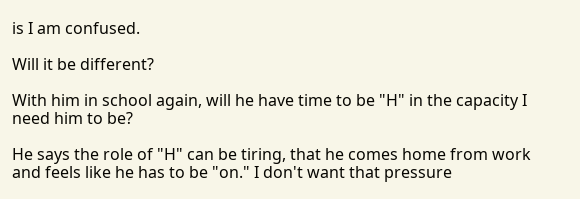is I am confused.

Will it be different?

With him in school again, will he have time to be "H" in the capacity I need him to be?

He says the role of "H" can be tiring, that he comes home from work and feels like he has to be "on." I don't want that pressure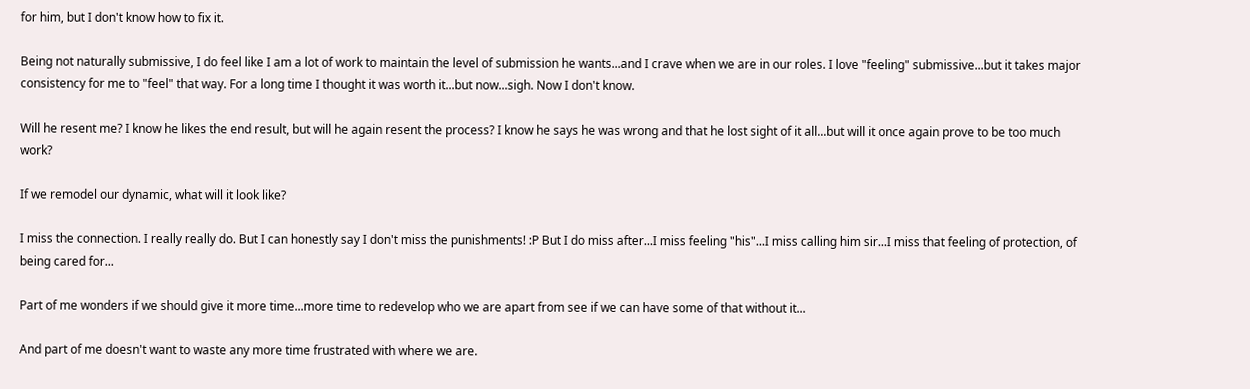for him, but I don't know how to fix it.

Being not naturally submissive, I do feel like I am a lot of work to maintain the level of submission he wants...and I crave when we are in our roles. I love "feeling" submissive...but it takes major consistency for me to "feel" that way. For a long time I thought it was worth it...but now...sigh. Now I don't know.

Will he resent me? I know he likes the end result, but will he again resent the process? I know he says he was wrong and that he lost sight of it all...but will it once again prove to be too much work?

If we remodel our dynamic, what will it look like?

I miss the connection. I really really do. But I can honestly say I don't miss the punishments! :P But I do miss after...I miss feeling "his"...I miss calling him sir...I miss that feeling of protection, of being cared for...

Part of me wonders if we should give it more time...more time to redevelop who we are apart from see if we can have some of that without it...

And part of me doesn't want to waste any more time frustrated with where we are.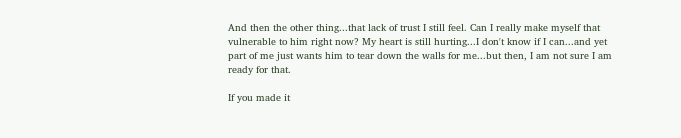And then the other thing...that lack of trust I still feel. Can I really make myself that vulnerable to him right now? My heart is still hurting...I don't know if I can...and yet part of me just wants him to tear down the walls for me...but then, I am not sure I am ready for that.

If you made it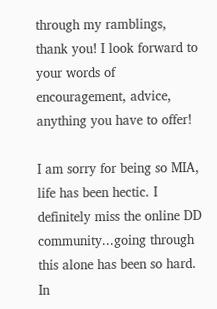through my ramblings, thank you! I look forward to your words of encouragement, advice, anything you have to offer!

I am sorry for being so MIA, life has been hectic. I definitely miss the online DD community...going through this alone has been so hard. In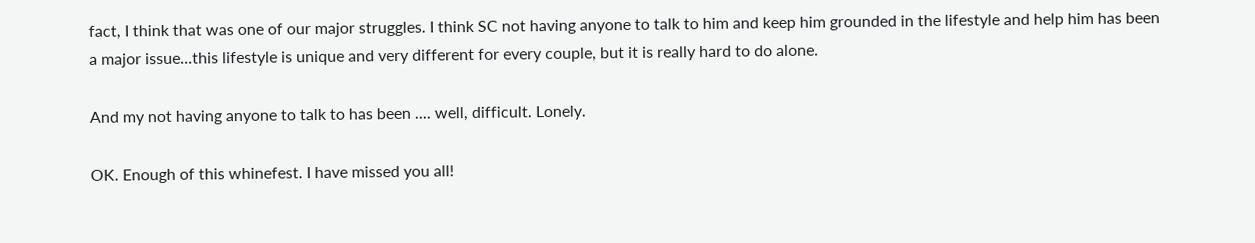fact, I think that was one of our major struggles. I think SC not having anyone to talk to him and keep him grounded in the lifestyle and help him has been a major issue...this lifestyle is unique and very different for every couple, but it is really hard to do alone.

And my not having anyone to talk to has been .... well, difficult. Lonely.

OK. Enough of this whinefest. I have missed you all!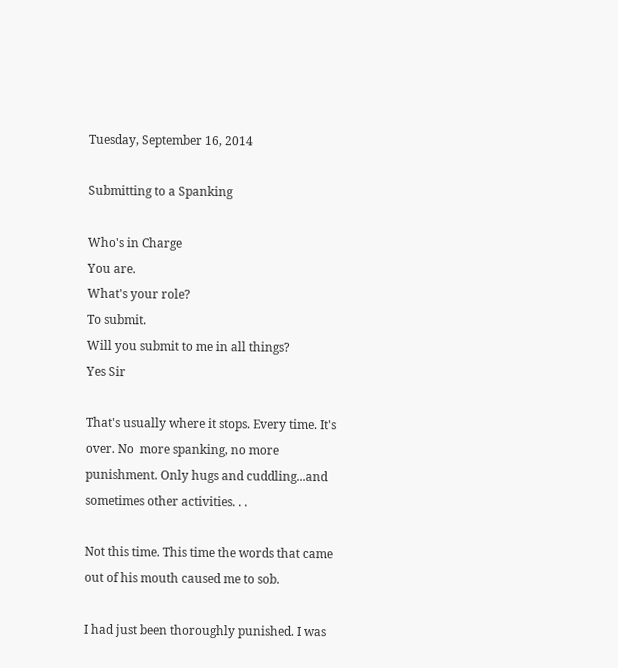Tuesday, September 16, 2014

Submitting to a Spanking

Who's in Charge
You are.
What's your role?
To submit.
Will you submit to me in all things?
Yes Sir

That's usually where it stops. Every time. It's over. No  more spanking, no more punishment. Only hugs and cuddling...and sometimes other activities. . .

Not this time. This time the words that came out of his mouth caused me to sob.

I had just been thoroughly punished. I was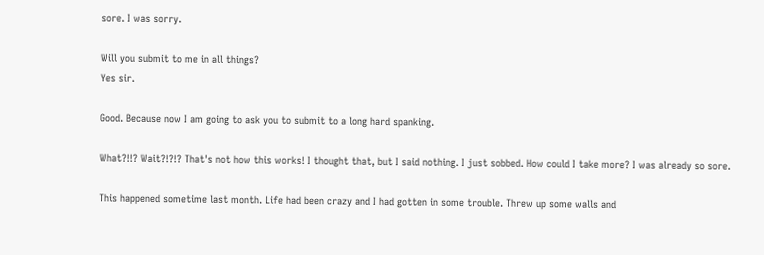sore. I was sorry.

Will you submit to me in all things?
Yes sir.

Good. Because now I am going to ask you to submit to a long hard spanking.

What?!!? Wait?!?!? That's not how this works! I thought that, but I said nothing. I just sobbed. How could I take more? I was already so sore.

This happened sometime last month. Life had been crazy and I had gotten in some trouble. Threw up some walls and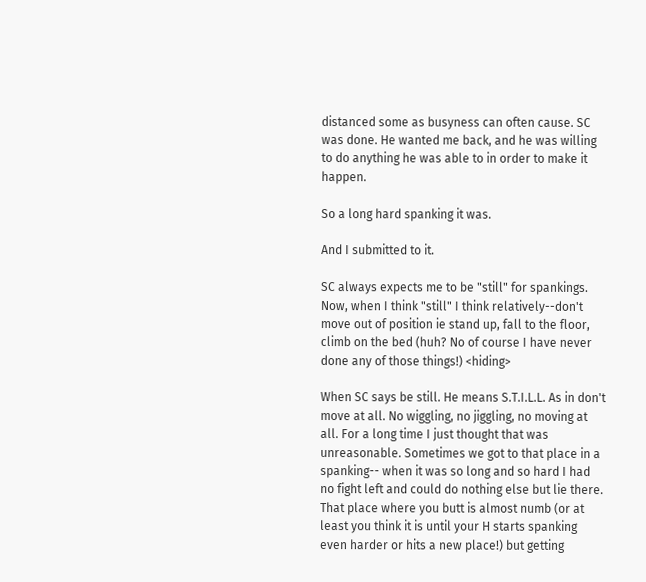distanced some as busyness can often cause. SC was done. He wanted me back, and he was willing to do anything he was able to in order to make it happen.

So a long hard spanking it was.

And I submitted to it.

SC always expects me to be "still" for spankings. Now, when I think "still" I think relatively--don't move out of position ie stand up, fall to the floor, climb on the bed (huh? No of course I have never done any of those things!) <hiding>

When SC says be still. He means S.T.I.L.L. As in don't move at all. No wiggling, no jiggling, no moving at all. For a long time I just thought that was unreasonable. Sometimes we got to that place in a spanking-- when it was so long and so hard I had no fight left and could do nothing else but lie there. That place where you butt is almost numb (or at least you think it is until your H starts spanking even harder or hits a new place!) but getting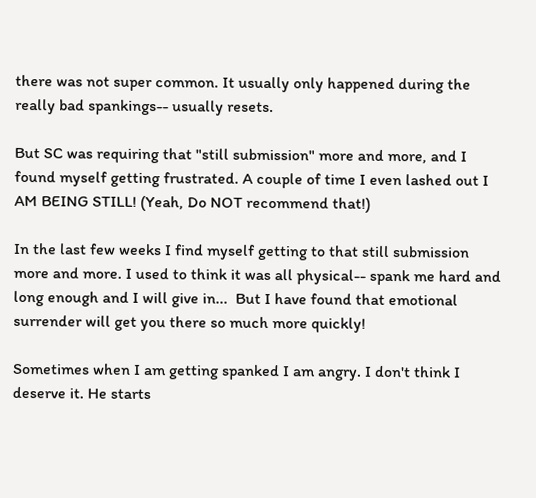there was not super common. It usually only happened during the really bad spankings-- usually resets.

But SC was requiring that "still submission" more and more, and I found myself getting frustrated. A couple of time I even lashed out I AM BEING STILL! (Yeah, Do NOT recommend that!)

In the last few weeks I find myself getting to that still submission more and more. I used to think it was all physical-- spank me hard and long enough and I will give in...  But I have found that emotional surrender will get you there so much more quickly!

Sometimes when I am getting spanked I am angry. I don't think I deserve it. He starts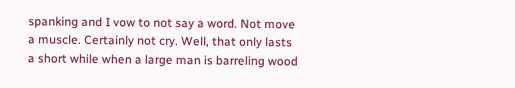spanking and I vow to not say a word. Not move a muscle. Certainly not cry. Well, that only lasts a short while when a large man is barreling wood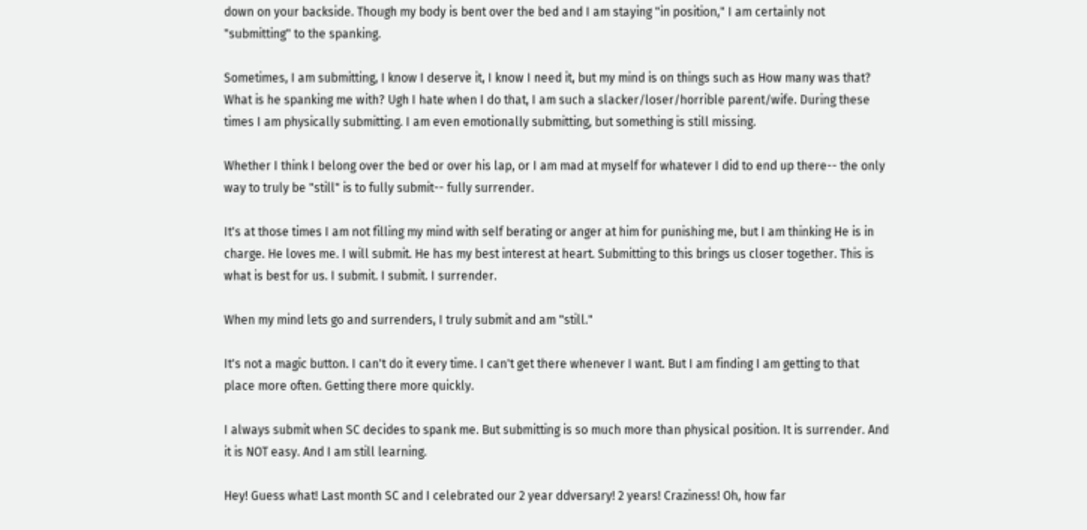down on your backside. Though my body is bent over the bed and I am staying "in position," I am certainly not "submitting" to the spanking.

Sometimes, I am submitting, I know I deserve it, I know I need it, but my mind is on things such as How many was that? What is he spanking me with? Ugh I hate when I do that, I am such a slacker/loser/horrible parent/wife. During these times I am physically submitting. I am even emotionally submitting, but something is still missing.

Whether I think I belong over the bed or over his lap, or I am mad at myself for whatever I did to end up there-- the only way to truly be "still" is to fully submit-- fully surrender.

It's at those times I am not filling my mind with self berating or anger at him for punishing me, but I am thinking He is in charge. He loves me. I will submit. He has my best interest at heart. Submitting to this brings us closer together. This is what is best for us. I submit. I submit. I surrender.

When my mind lets go and surrenders, I truly submit and am "still."

It's not a magic button. I can't do it every time. I can't get there whenever I want. But I am finding I am getting to that place more often. Getting there more quickly.

I always submit when SC decides to spank me. But submitting is so much more than physical position. It is surrender. And it is NOT easy. And I am still learning.

Hey! Guess what! Last month SC and I celebrated our 2 year ddversary! 2 years! Craziness! Oh, how far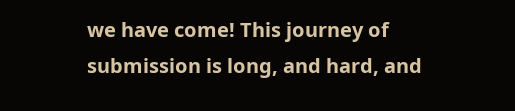we have come! This journey of submission is long, and hard, and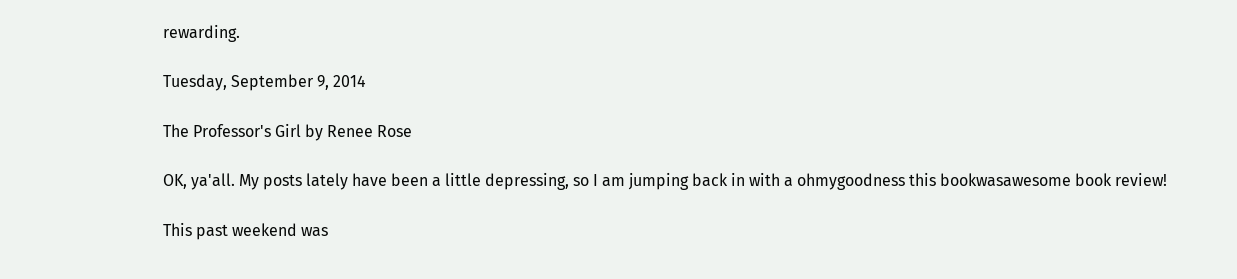rewarding.

Tuesday, September 9, 2014

The Professor's Girl by Renee Rose

OK, ya'all. My posts lately have been a little depressing, so I am jumping back in with a ohmygoodness this bookwasawesome book review!

This past weekend was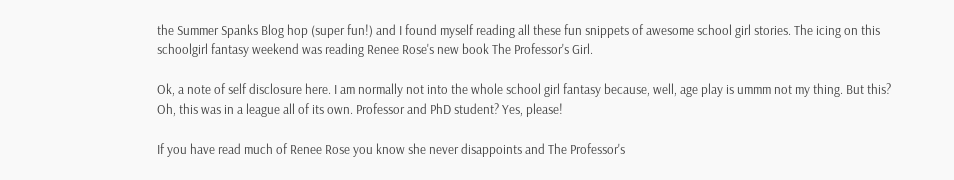the Summer Spanks Blog hop (super fun!) and I found myself reading all these fun snippets of awesome school girl stories. The icing on this schoolgirl fantasy weekend was reading Renee Rose's new book The Professor's Girl.

Ok, a note of self disclosure here. I am normally not into the whole school girl fantasy because, well, age play is ummm not my thing. But this? Oh, this was in a league all of its own. Professor and PhD student? Yes, please!

If you have read much of Renee Rose you know she never disappoints and The Professor's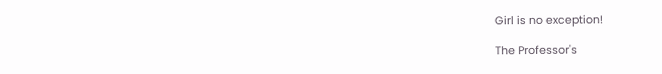Girl is no exception!

The Professor's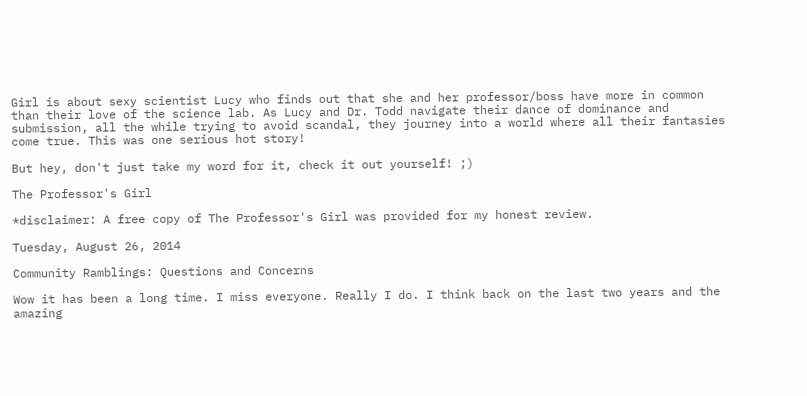Girl is about sexy scientist Lucy who finds out that she and her professor/boss have more in common than their love of the science lab. As Lucy and Dr. Todd navigate their dance of dominance and submission, all the while trying to avoid scandal, they journey into a world where all their fantasies come true. This was one serious hot story!

But hey, don't just take my word for it, check it out yourself! ;)

The Professor's Girl

*disclaimer: A free copy of The Professor's Girl was provided for my honest review.

Tuesday, August 26, 2014

Community Ramblings: Questions and Concerns

Wow it has been a long time. I miss everyone. Really I do. I think back on the last two years and the amazing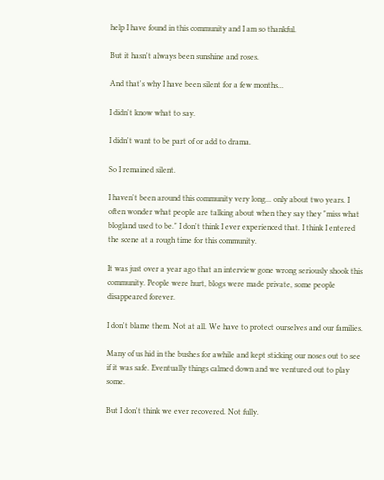help I have found in this community and I am so thankful.

But it hasn't always been sunshine and roses.

And that's why I have been silent for a few months...

I didn't know what to say.

I didn't want to be part of or add to drama.

So I remained silent.

I haven't been around this community very long... only about two years. I often wonder what people are talking about when they say they "miss what blogland used to be." I don't think I ever experienced that. I think I entered the scene at a rough time for this community.

It was just over a year ago that an interview gone wrong seriously shook this community. People were hurt, blogs were made private, some people disappeared forever.

I don't blame them. Not at all. We have to protect ourselves and our families.

Many of us hid in the bushes for awhile and kept sticking our noses out to see if it was safe. Eventually things calmed down and we ventured out to play some.

But I don't think we ever recovered. Not fully.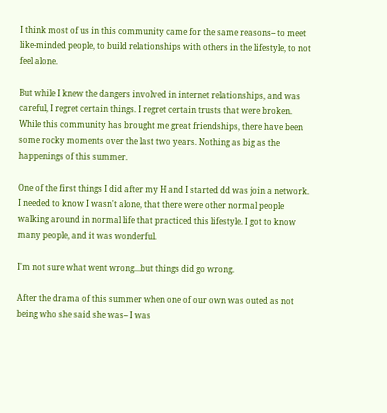I think most of us in this community came for the same reasons-- to meet like-minded people, to build relationships with others in the lifestyle, to not feel alone.

But while I knew the dangers involved in internet relationships, and was careful, I regret certain things. I regret certain trusts that were broken. While this community has brought me great friendships, there have been some rocky moments over the last two years. Nothing as big as the happenings of this summer.

One of the first things I did after my H and I started dd was join a network. I needed to know I wasn't alone, that there were other normal people walking around in normal life that practiced this lifestyle. I got to know many people, and it was wonderful.

I'm not sure what went wrong...but things did go wrong.

After the drama of this summer when one of our own was outed as not being who she said she was-- I was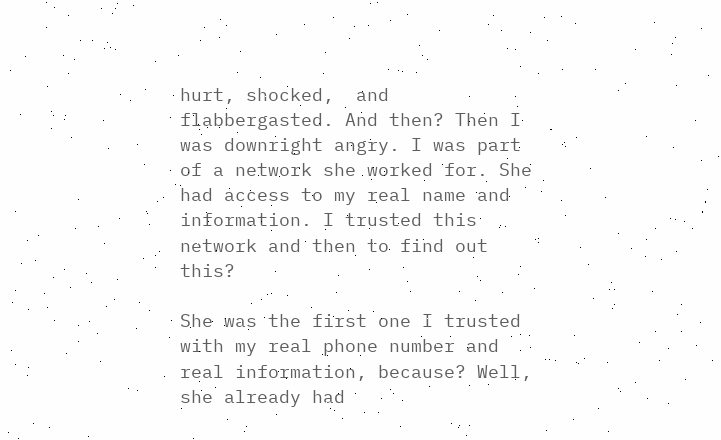hurt, shocked,  and flabbergasted. And then? Then I was downright angry. I was part of a network she worked for. She had access to my real name and information. I trusted this network and then to find out this?

She was the first one I trusted with my real phone number and real information, because? Well, she already had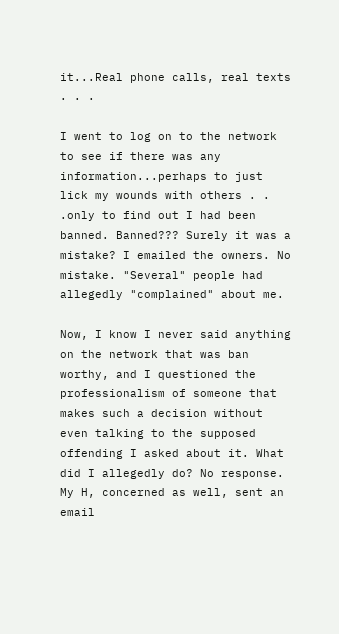it...Real phone calls, real texts . . .

I went to log on to the network to see if there was any information...perhaps to just lick my wounds with others . . .only to find out I had been banned. Banned??? Surely it was a mistake? I emailed the owners. No mistake. "Several" people had allegedly "complained" about me.

Now, I know I never said anything on the network that was ban worthy, and I questioned the professionalism of someone that makes such a decision without even talking to the supposed offending I asked about it. What did I allegedly do? No response. My H, concerned as well, sent an email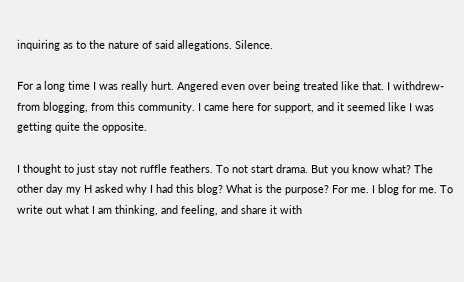inquiring as to the nature of said allegations. Silence.

For a long time I was really hurt. Angered even over being treated like that. I withdrew- from blogging, from this community. I came here for support, and it seemed like I was getting quite the opposite.

I thought to just stay not ruffle feathers. To not start drama. But you know what? The other day my H asked why I had this blog? What is the purpose? For me. I blog for me. To write out what I am thinking, and feeling, and share it with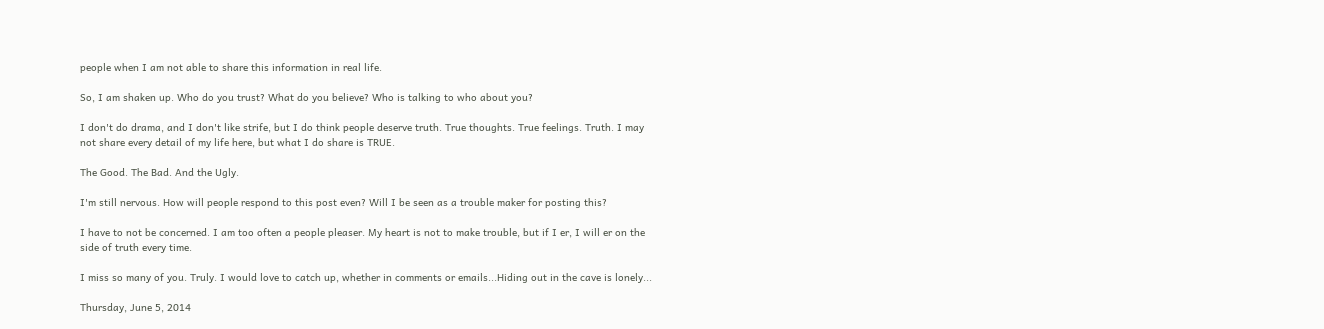people when I am not able to share this information in real life.

So, I am shaken up. Who do you trust? What do you believe? Who is talking to who about you?

I don't do drama, and I don't like strife, but I do think people deserve truth. True thoughts. True feelings. Truth. I may not share every detail of my life here, but what I do share is TRUE.

The Good. The Bad. And the Ugly.

I'm still nervous. How will people respond to this post even? Will I be seen as a trouble maker for posting this?

I have to not be concerned. I am too often a people pleaser. My heart is not to make trouble, but if I er, I will er on the side of truth every time.

I miss so many of you. Truly. I would love to catch up, whether in comments or emails...Hiding out in the cave is lonely...

Thursday, June 5, 2014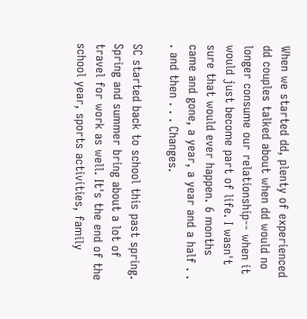When we started dd, plenty of experienced dd couples talked about when dd would no longer consume our relationship-- when it would just become part of life. I wasn't sure that would ever happen. 6 months came and gone, a year, a year and a half . . . and then . . . Changes.

SC started back to school this past spring. Spring and summer bring about a lot of travel for work as well. It's the end of the school year, sports activities, family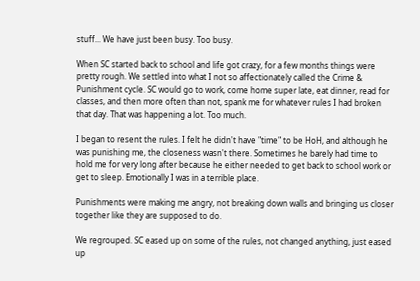stuff... We have just been busy. Too busy.

When SC started back to school and life got crazy, for a few months things were pretty rough. We settled into what I not so affectionately called the Crime & Punishment cycle. SC would go to work, come home super late, eat dinner, read for classes, and then more often than not, spank me for whatever rules I had broken that day. That was happening a lot. Too much.

I began to resent the rules. I felt he didn't have "time" to be HoH, and although he was punishing me, the closeness wasn't there. Sometimes he barely had time to hold me for very long after because he either needed to get back to school work or get to sleep. Emotionally I was in a terrible place.

Punishments were making me angry, not breaking down walls and bringing us closer together like they are supposed to do.

We regrouped. SC eased up on some of the rules, not changed anything, just eased up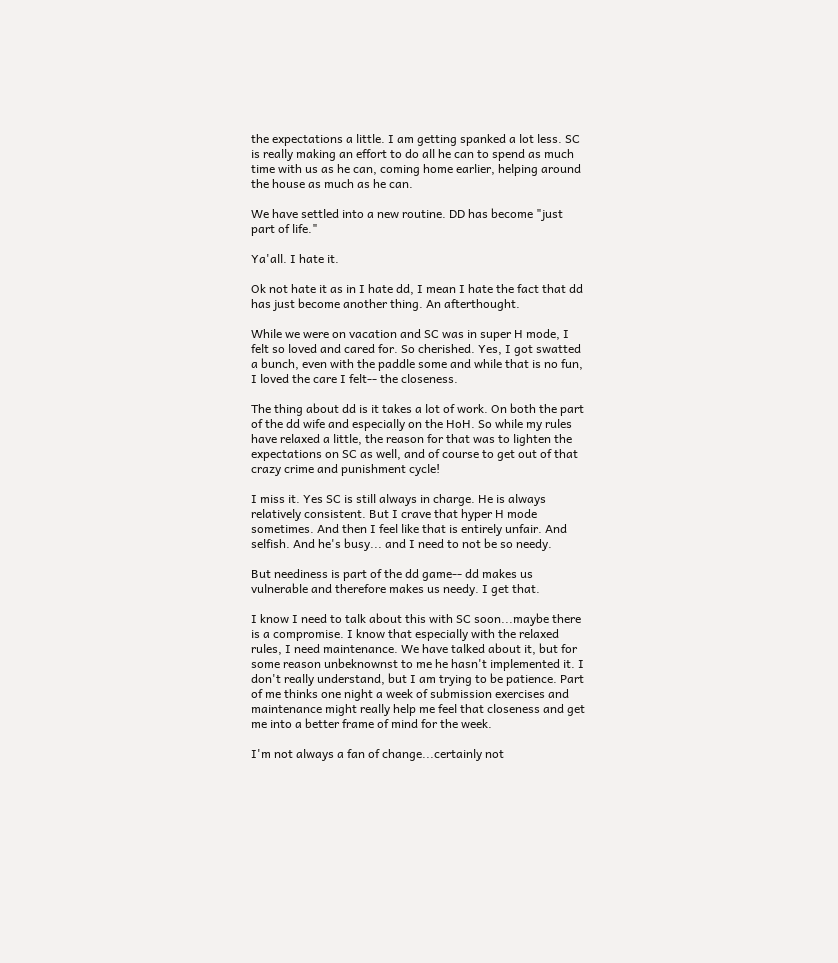the expectations a little. I am getting spanked a lot less. SC is really making an effort to do all he can to spend as much time with us as he can, coming home earlier, helping around the house as much as he can.

We have settled into a new routine. DD has become "just part of life."

Ya'all. I hate it.

Ok not hate it as in I hate dd, I mean I hate the fact that dd has just become another thing. An afterthought.

While we were on vacation and SC was in super H mode, I felt so loved and cared for. So cherished. Yes, I got swatted a bunch, even with the paddle some and while that is no fun, I loved the care I felt-- the closeness.

The thing about dd is it takes a lot of work. On both the part of the dd wife and especially on the HoH. So while my rules have relaxed a little, the reason for that was to lighten the expectations on SC as well, and of course to get out of that crazy crime and punishment cycle!

I miss it. Yes SC is still always in charge. He is always relatively consistent. But I crave that hyper H mode sometimes. And then I feel like that is entirely unfair. And selfish. And he's busy... and I need to not be so needy.

But neediness is part of the dd game-- dd makes us vulnerable and therefore makes us needy. I get that.

I know I need to talk about this with SC soon...maybe there is a compromise. I know that especially with the relaxed rules, I need maintenance. We have talked about it, but for some reason unbeknownst to me he hasn't implemented it. I don't really understand, but I am trying to be patience. Part of me thinks one night a week of submission exercises and maintenance might really help me feel that closeness and get me into a better frame of mind for the week.

I'm not always a fan of change...certainly not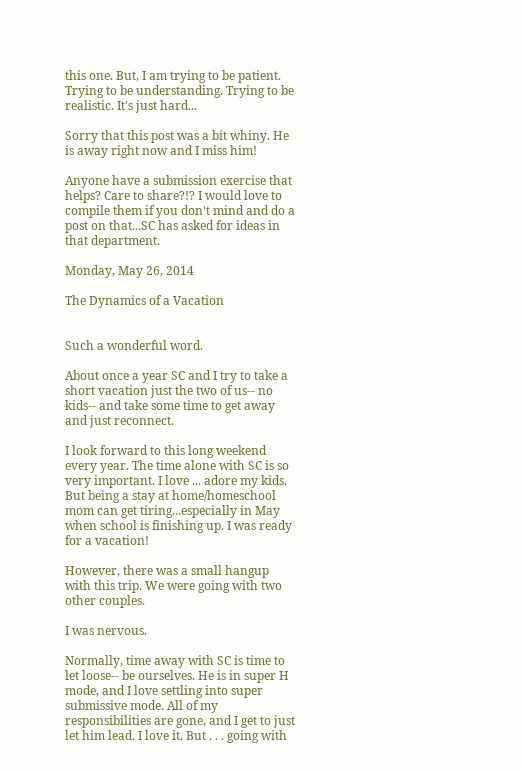this one. But, I am trying to be patient. Trying to be understanding. Trying to be realistic. It's just hard...

Sorry that this post was a bit whiny. He is away right now and I miss him!

Anyone have a submission exercise that helps? Care to share?!? I would love to compile them if you don't mind and do a post on that...SC has asked for ideas in that department.

Monday, May 26, 2014

The Dynamics of a Vacation


Such a wonderful word.

About once a year SC and I try to take a short vacation just the two of us-- no kids-- and take some time to get away and just reconnect.

I look forward to this long weekend every year. The time alone with SC is so very important. I love ... adore my kids. But being a stay at home/homeschool mom can get tiring...especially in May when school is finishing up. I was ready for a vacation!

However, there was a small hangup with this trip. We were going with two other couples.

I was nervous.

Normally, time away with SC is time to let loose-- be ourselves. He is in super H mode, and I love settling into super submissive mode. All of my responsibilities are gone, and I get to just let him lead. I love it. But . . . going with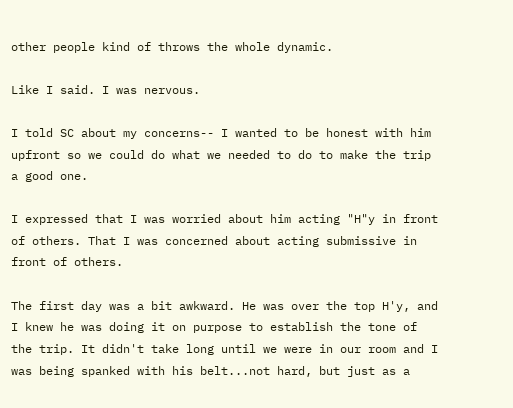other people kind of throws the whole dynamic.

Like I said. I was nervous.

I told SC about my concerns-- I wanted to be honest with him upfront so we could do what we needed to do to make the trip a good one.

I expressed that I was worried about him acting "H"y in front of others. That I was concerned about acting submissive in front of others.

The first day was a bit awkward. He was over the top H'y, and I knew he was doing it on purpose to establish the tone of the trip. It didn't take long until we were in our room and I was being spanked with his belt...not hard, but just as a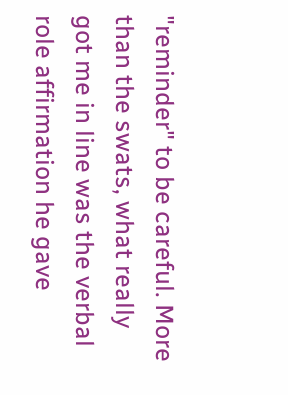"reminder" to be careful. More than the swats, what really got me in line was the verbal role affirmation he gave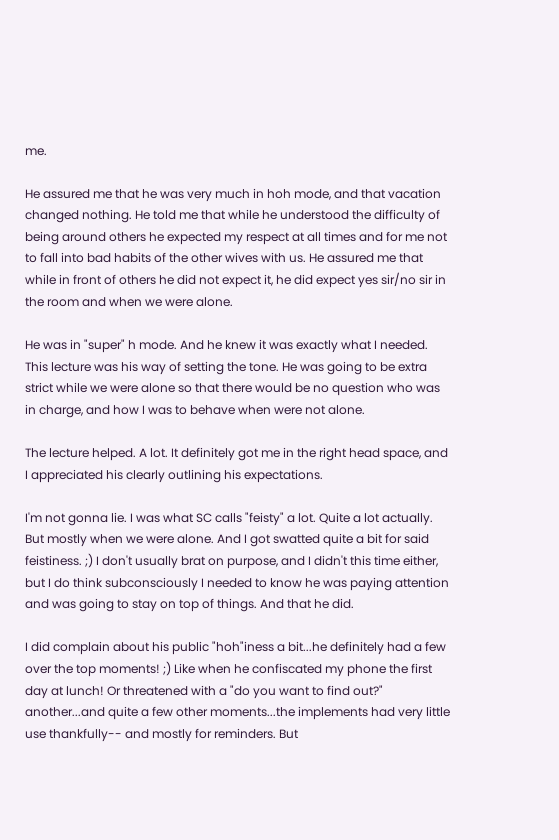me.

He assured me that he was very much in hoh mode, and that vacation changed nothing. He told me that while he understood the difficulty of being around others he expected my respect at all times and for me not to fall into bad habits of the other wives with us. He assured me that while in front of others he did not expect it, he did expect yes sir/no sir in the room and when we were alone.

He was in "super" h mode. And he knew it was exactly what I needed. This lecture was his way of setting the tone. He was going to be extra strict while we were alone so that there would be no question who was in charge, and how I was to behave when were not alone.

The lecture helped. A lot. It definitely got me in the right head space, and I appreciated his clearly outlining his expectations.

I'm not gonna lie. I was what SC calls "feisty" a lot. Quite a lot actually. But mostly when we were alone. And I got swatted quite a bit for said feistiness. ;) I don't usually brat on purpose, and I didn't this time either, but I do think subconsciously I needed to know he was paying attention and was going to stay on top of things. And that he did.

I did complain about his public "hoh"iness a bit...he definitely had a few over the top moments! ;) Like when he confiscated my phone the first day at lunch! Or threatened with a "do you want to find out?" another...and quite a few other moments...the implements had very little use thankfully-- and mostly for reminders. But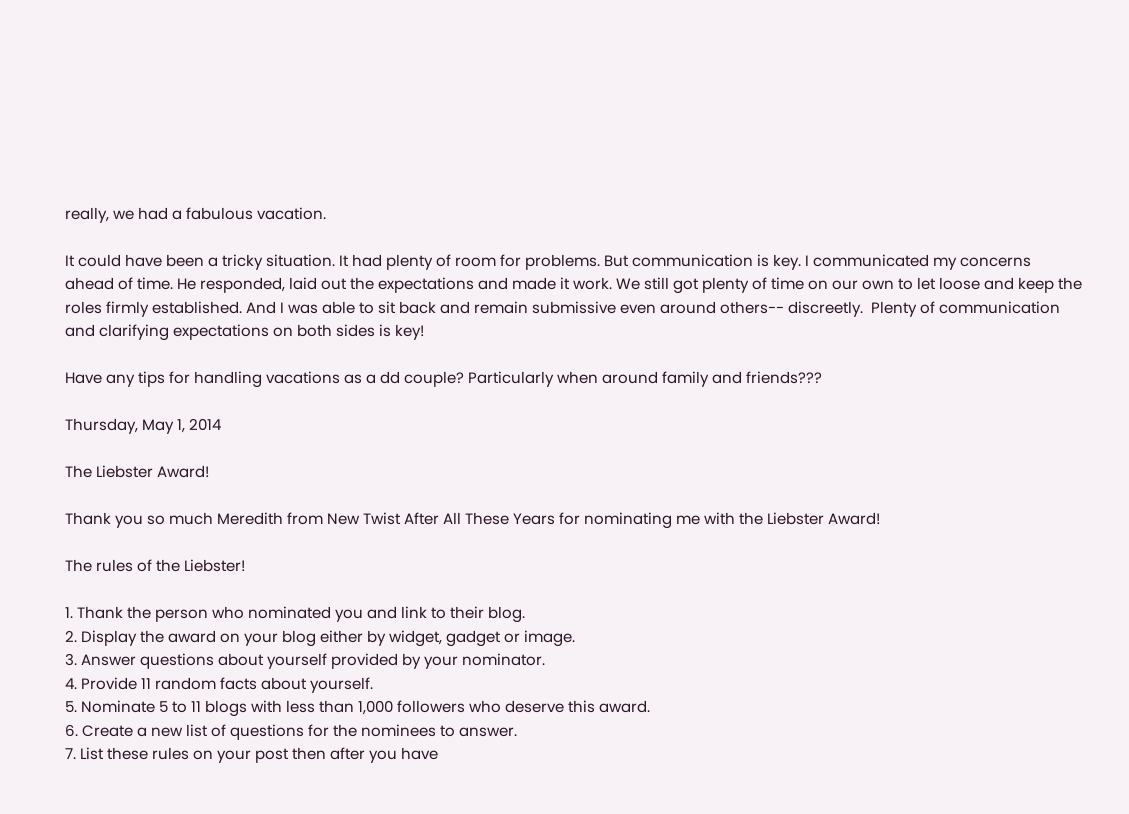really, we had a fabulous vacation.

It could have been a tricky situation. It had plenty of room for problems. But communication is key. I communicated my concerns ahead of time. He responded, laid out the expectations and made it work. We still got plenty of time on our own to let loose and keep the roles firmly established. And I was able to sit back and remain submissive even around others-- discreetly.  Plenty of communication and clarifying expectations on both sides is key!

Have any tips for handling vacations as a dd couple? Particularly when around family and friends???

Thursday, May 1, 2014

The Liebster Award!

Thank you so much Meredith from New Twist After All These Years for nominating me with the Liebster Award!

The rules of the Liebster!

1. Thank the person who nominated you and link to their blog.
2. Display the award on your blog either by widget, gadget or image.
3. Answer questions about yourself provided by your nominator.
4. Provide 11 random facts about yourself.
5. Nominate 5 to 11 blogs with less than 1,000 followers who deserve this award.
6. Create a new list of questions for the nominees to answer.
7. List these rules on your post then after you have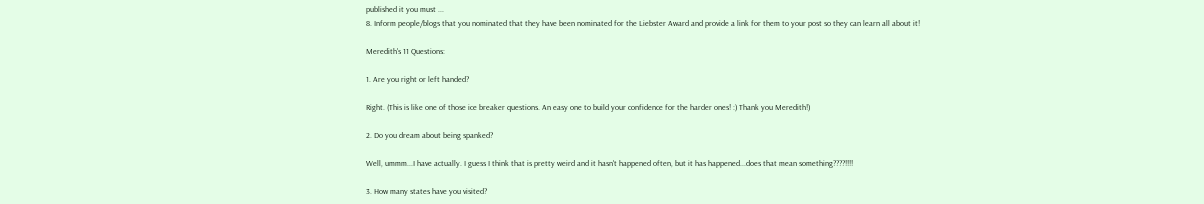published it you must ...
8. Inform people/blogs that you nominated that they have been nominated for the Liebster Award and provide a link for them to your post so they can learn all about it!

Meredith's 11 Questions:

1. Are you right or left handed?

Right. (This is like one of those ice breaker questions. An easy one to build your confidence for the harder ones! :) Thank you Meredith!)

2. Do you dream about being spanked?

Well, ummm...I have actually. I guess I think that is pretty weird and it hasn't happened often, but it has happened...does that mean something????!!!!

3. How many states have you visited?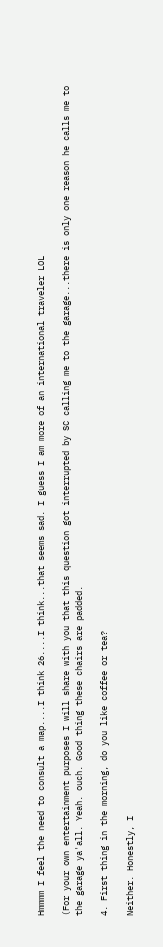Hmmmm I feel the need to consult a map....I think 26....I think...that seems sad. I guess I am more of an international traveler LOL

(For your own entertainment purposes I will share with you that this question got interrupted by SC calling me to the garage...there is only one reason he calls me to the garage ya'all. Yeah. ouch. Good thing these chairs are padded.

4. First thing in the morning, do you like coffee or tea?

Neither. Honestly, I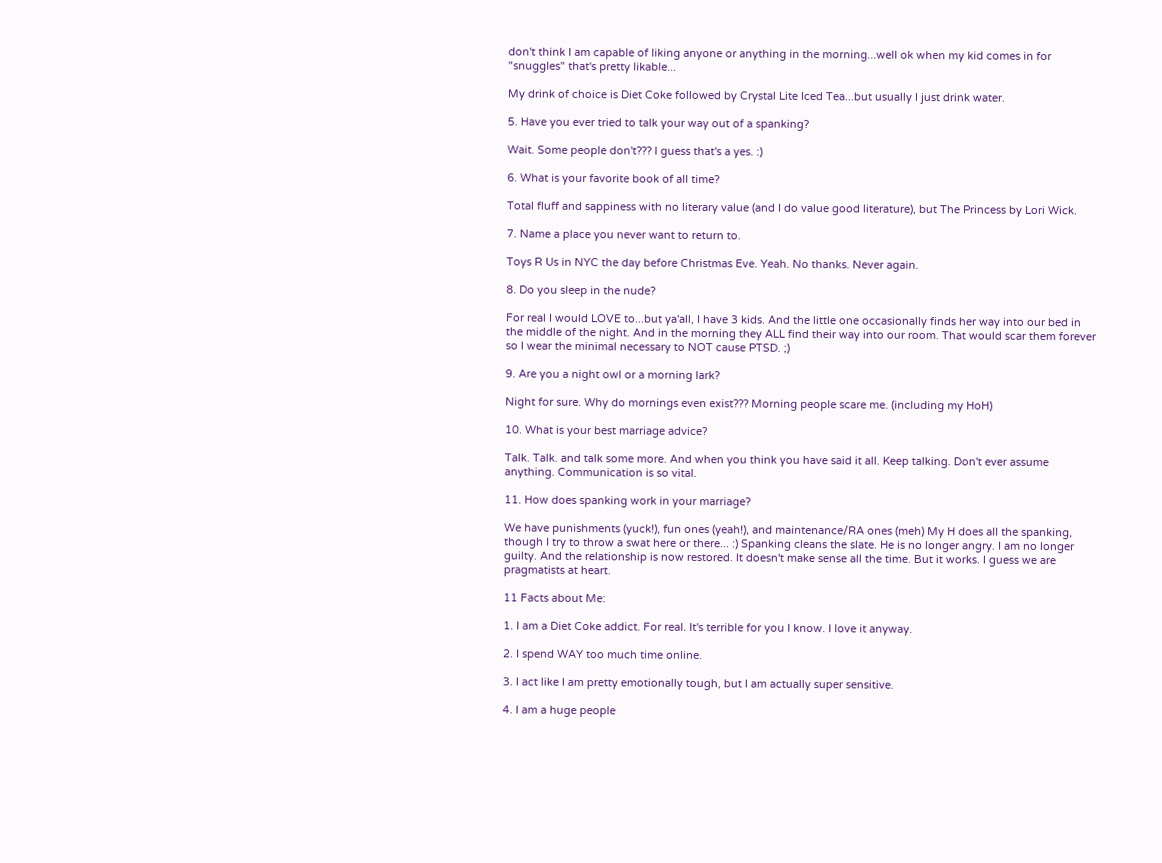don't think I am capable of liking anyone or anything in the morning...well ok when my kid comes in for "snuggles" that's pretty likable...

My drink of choice is Diet Coke followed by Crystal Lite Iced Tea...but usually I just drink water.

5. Have you ever tried to talk your way out of a spanking?

Wait. Some people don't??? I guess that's a yes. :)

6. What is your favorite book of all time?

Total fluff and sappiness with no literary value (and I do value good literature), but The Princess by Lori Wick.

7. Name a place you never want to return to.

Toys R Us in NYC the day before Christmas Eve. Yeah. No thanks. Never again.

8. Do you sleep in the nude?

For real I would LOVE to...but ya'all, I have 3 kids. And the little one occasionally finds her way into our bed in the middle of the night. And in the morning they ALL find their way into our room. That would scar them forever so I wear the minimal necessary to NOT cause PTSD. ;)

9. Are you a night owl or a morning lark?

Night for sure. Why do mornings even exist??? Morning people scare me. (including my HoH)

10. What is your best marriage advice?

Talk. Talk. and talk some more. And when you think you have said it all. Keep talking. Don't ever assume anything. Communication is so vital.

11. How does spanking work in your marriage?

We have punishments (yuck!), fun ones (yeah!), and maintenance/RA ones (meh) My H does all the spanking, though I try to throw a swat here or there... :) Spanking cleans the slate. He is no longer angry. I am no longer guilty. And the relationship is now restored. It doesn't make sense all the time. But it works. I guess we are pragmatists at heart.

11 Facts about Me:

1. I am a Diet Coke addict. For real. It's terrible for you I know. I love it anyway.

2. I spend WAY too much time online.

3. I act like I am pretty emotionally tough, but I am actually super sensitive.

4. I am a huge people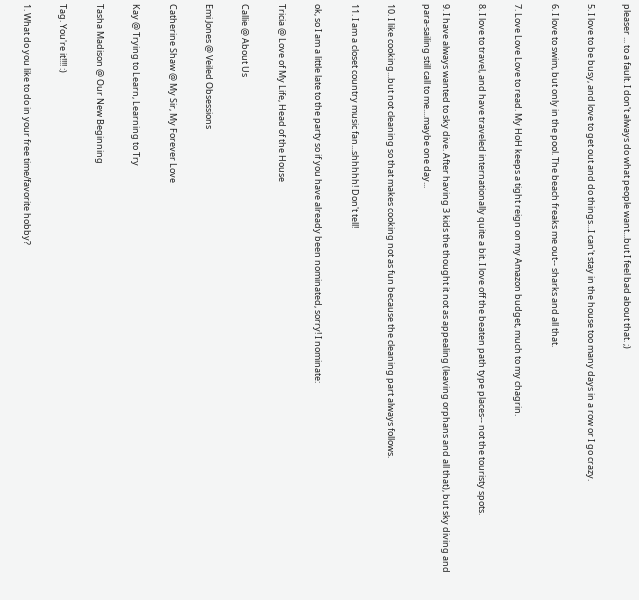pleaser ... to a fault. I don't always do what people want...but I feel bad about that. ;)

5. I love to be busy, and love to get out and do things...I can't stay in the house too many days in a row or I go crazy.

6. I love to swim, but only in the pool. The beach freaks me out-- sharks and all that.

7. Love Love Love to read. My HoH keeps a tight reign on my Amazon budget, much to my chagrin.

8. I love to travel, and have traveled internationally quite a bit. I love off the beaten path type places-- not the touristy spots.

9. I have always wanted to sky dive. After having 3 kids the thought it not as appealing (leaving orphans and all that), but sky diving and para-sailing still call to me....maybe one day...

10. I like cooking...but not cleaning so that makes cooking not as fun because the cleaning part always follows.

11. I am a closet country music fan...shhhhh! Don't tell!

ok, so I am a little late to the party so if you have already been nominated, sorry! I nominate:

Tricia @ Love of My Life, Head of the House

Callie @ About Us

Emi Jones @ Veiled Obsessions

Catherine Shaw @ My Sir, My Forever Love

Kay @ Trying to Learn, Learning to Try

Tasha Madison @ Our New Beginning

Tag. You're it!!!! :)

1. What do you like to do in your free time/favorite hobby?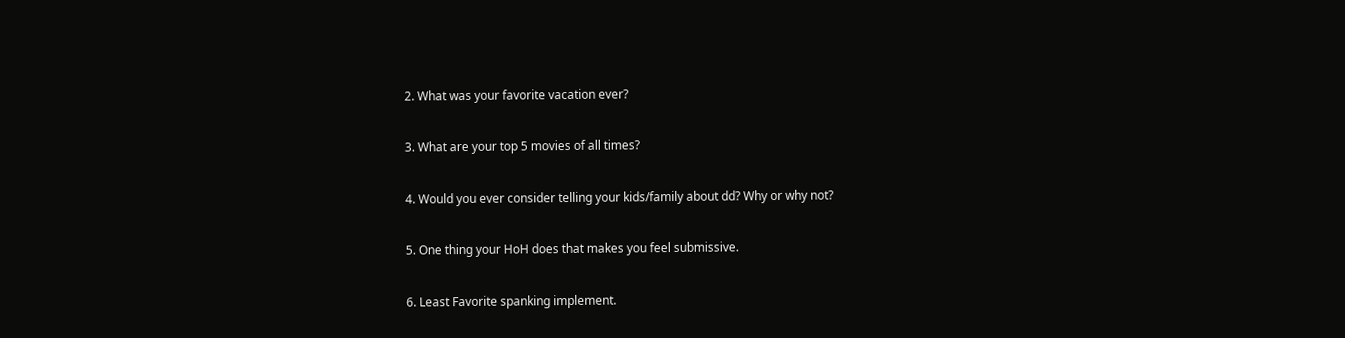2. What was your favorite vacation ever?

3. What are your top 5 movies of all times?

4. Would you ever consider telling your kids/family about dd? Why or why not?

5. One thing your HoH does that makes you feel submissive.

6. Least Favorite spanking implement.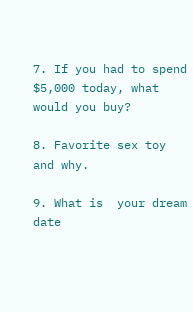7. If you had to spend $5,000 today, what would you buy?

8. Favorite sex toy and why.

9. What is  your dream date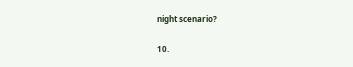night scenario?

10.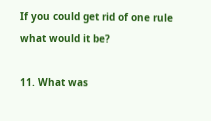If you could get rid of one rule what would it be?

11. What was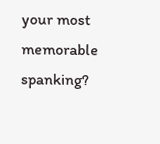your most memorable spanking?